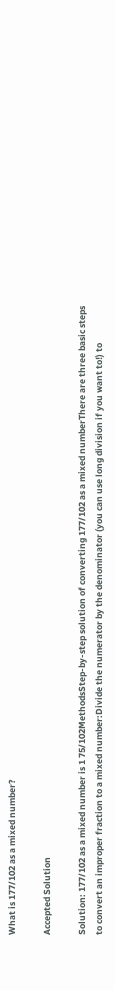What is 177/102 as a mixed number?

Accepted Solution

Solution: 177/102 as a mixed number is 1 75/102MethodsStep-by-step solution of converting 177/102 as a mixed numberThere are three basic steps to convert an improper fraction to a mixed number:Divide the numerator by the denominator (you can use long division if you want to!) to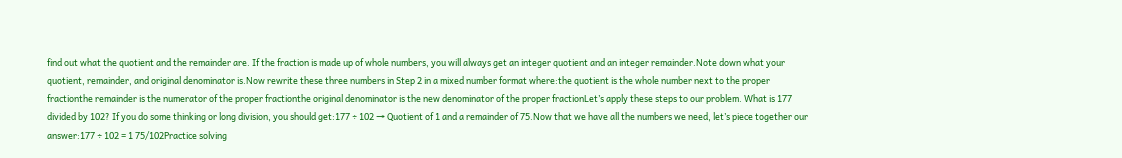find out what the quotient and the remainder are. If the fraction is made up of whole numbers, you will always get an integer quotient and an integer remainder.Note down what your quotient, remainder, and original denominator is.Now rewrite these three numbers in Step 2 in a mixed number format where:the quotient is the whole number next to the proper fractionthe remainder is the numerator of the proper fractionthe original denominator is the new denominator of the proper fractionLet’s apply these steps to our problem. What is 177 divided by 102? If you do some thinking or long division, you should get:177 ÷ 102 → Quotient of 1 and a remainder of 75.Now that we have all the numbers we need, let’s piece together our answer:177 ÷ 102 = 1 75/102Practice solving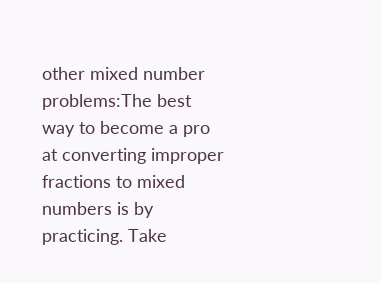other mixed number problems:The best way to become a pro at converting improper fractions to mixed numbers is by practicing. Take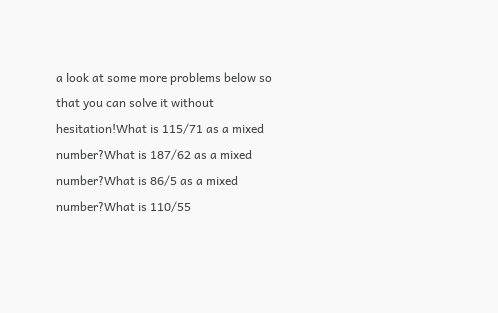a look at some more problems below so that you can solve it without hesitation!What is 115/71 as a mixed number?What is 187/62 as a mixed number?What is 86/5 as a mixed number?What is 110/55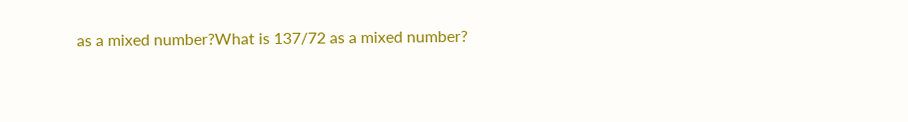as a mixed number?What is 137/72 as a mixed number?